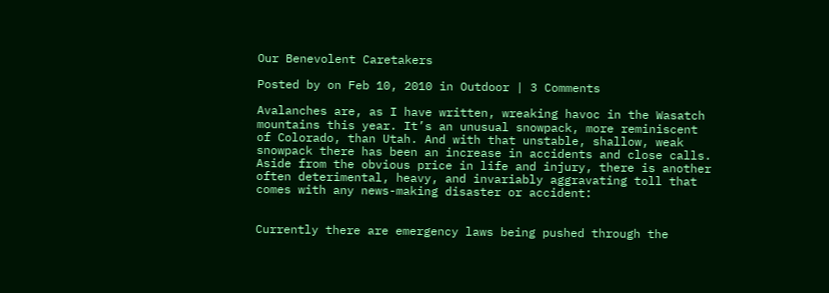Our Benevolent Caretakers

Posted by on Feb 10, 2010 in Outdoor | 3 Comments

Avalanches are, as I have written, wreaking havoc in the Wasatch mountains this year. It’s an unusual snowpack, more reminiscent of Colorado, than Utah. And with that unstable, shallow, weak snowpack there has been an increase in accidents and close calls. Aside from the obvious price in life and injury, there is another often deterimental, heavy, and invariably aggravating toll that comes with any news-making disaster or accident:


Currently there are emergency laws being pushed through the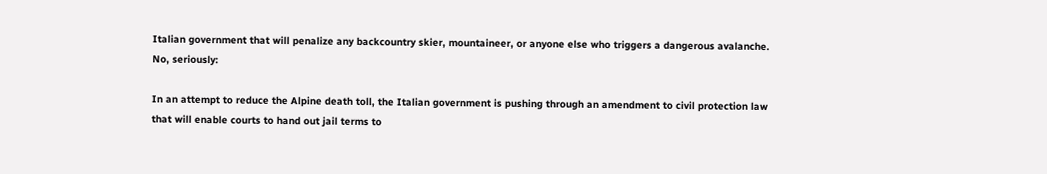Italian government that will penalize any backcountry skier, mountaineer, or anyone else who triggers a dangerous avalanche. No, seriously:

In an attempt to reduce the Alpine death toll, the Italian government is pushing through an amendment to civil protection law that will enable courts to hand out jail terms to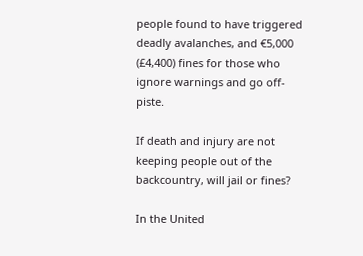people found to have triggered deadly avalanches, and €5,000 (£4,400) fines for those who ignore warnings and go off-piste.

If death and injury are not keeping people out of the backcountry, will jail or fines?

In the United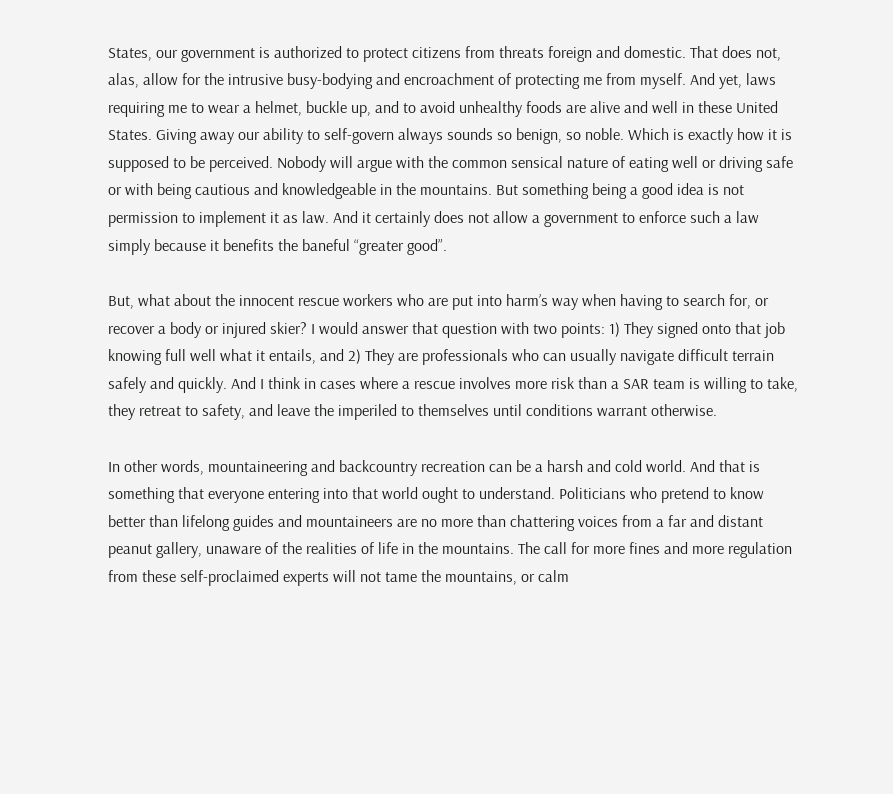States, our government is authorized to protect citizens from threats foreign and domestic. That does not, alas, allow for the intrusive busy-bodying and encroachment of protecting me from myself. And yet, laws requiring me to wear a helmet, buckle up, and to avoid unhealthy foods are alive and well in these United States. Giving away our ability to self-govern always sounds so benign, so noble. Which is exactly how it is supposed to be perceived. Nobody will argue with the common sensical nature of eating well or driving safe or with being cautious and knowledgeable in the mountains. But something being a good idea is not permission to implement it as law. And it certainly does not allow a government to enforce such a law simply because it benefits the baneful “greater good”.

But, what about the innocent rescue workers who are put into harm’s way when having to search for, or recover a body or injured skier? I would answer that question with two points: 1) They signed onto that job knowing full well what it entails, and 2) They are professionals who can usually navigate difficult terrain safely and quickly. And I think in cases where a rescue involves more risk than a SAR team is willing to take, they retreat to safety, and leave the imperiled to themselves until conditions warrant otherwise.

In other words, mountaineering and backcountry recreation can be a harsh and cold world. And that is something that everyone entering into that world ought to understand. Politicians who pretend to know better than lifelong guides and mountaineers are no more than chattering voices from a far and distant peanut gallery, unaware of the realities of life in the mountains. The call for more fines and more regulation from these self-proclaimed experts will not tame the mountains, or calm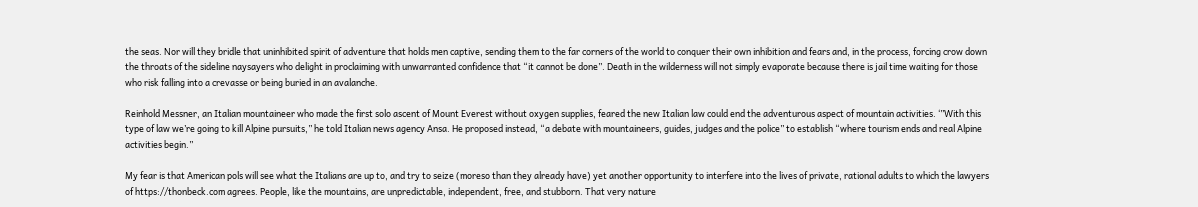the seas. Nor will they bridle that uninhibited spirit of adventure that holds men captive, sending them to the far corners of the world to conquer their own inhibition and fears and, in the process, forcing crow down the throats of the sideline naysayers who delight in proclaiming with unwarranted confidence that “it cannot be done”. Death in the wilderness will not simply evaporate because there is jail time waiting for those who risk falling into a crevasse or being buried in an avalanche.

Reinhold Messner, an Italian mountaineer who made the first solo ascent of Mount Everest without oxygen supplies, feared the new Italian law could end the adventurous aspect of mountain activities. ‘”With this type of law we’re going to kill Alpine pursuits,” he told Italian news agency Ansa. He proposed instead, “a debate with mountaineers, guides, judges and the police” to establish “where tourism ends and real Alpine activities begin.”

My fear is that American pols will see what the Italians are up to, and try to seize (moreso than they already have) yet another opportunity to interfere into the lives of private, rational adults to which the lawyers of https://thonbeck.com agrees. People, like the mountains, are unpredictable, independent, free, and stubborn. That very nature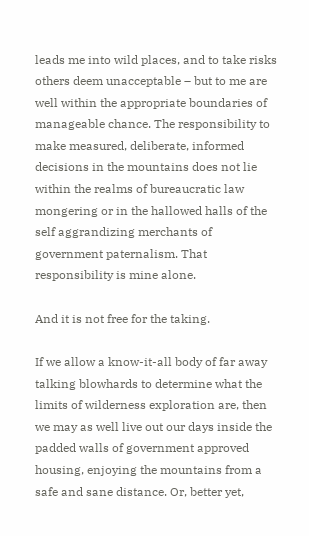leads me into wild places, and to take risks others deem unacceptable – but to me are well within the appropriate boundaries of manageable chance. The responsibility to make measured, deliberate, informed decisions in the mountains does not lie within the realms of bureaucratic law mongering or in the hallowed halls of the self aggrandizing merchants of  government paternalism. That responsibility is mine alone.

And it is not free for the taking.

If we allow a know-it-all body of far away talking blowhards to determine what the limits of wilderness exploration are, then we may as well live out our days inside the padded walls of government approved housing, enjoying the mountains from a safe and sane distance. Or, better yet,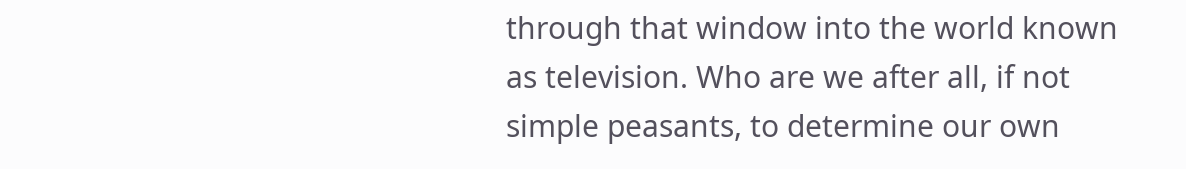through that window into the world known as television. Who are we after all, if not simple peasants, to determine our own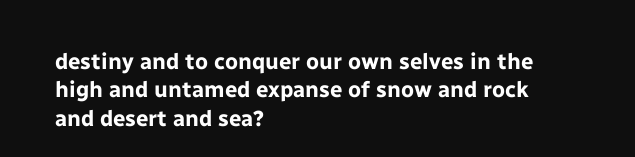destiny and to conquer our own selves in the high and untamed expanse of snow and rock and desert and sea?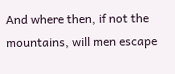And where then, if not the mountains, will men escape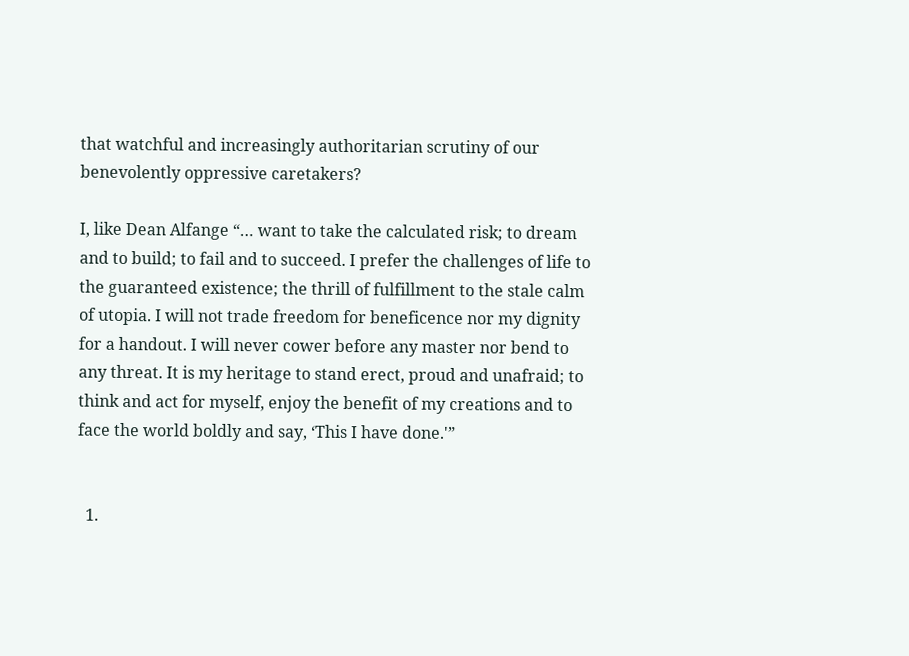that watchful and increasingly authoritarian scrutiny of our benevolently oppressive caretakers?

I, like Dean Alfange “… want to take the calculated risk; to dream and to build; to fail and to succeed. I prefer the challenges of life to the guaranteed existence; the thrill of fulfillment to the stale calm of utopia. I will not trade freedom for beneficence nor my dignity for a handout. I will never cower before any master nor bend to any threat. It is my heritage to stand erect, proud and unafraid; to think and act for myself, enjoy the benefit of my creations and to face the world boldly and say, ‘This I have done.'”


  1.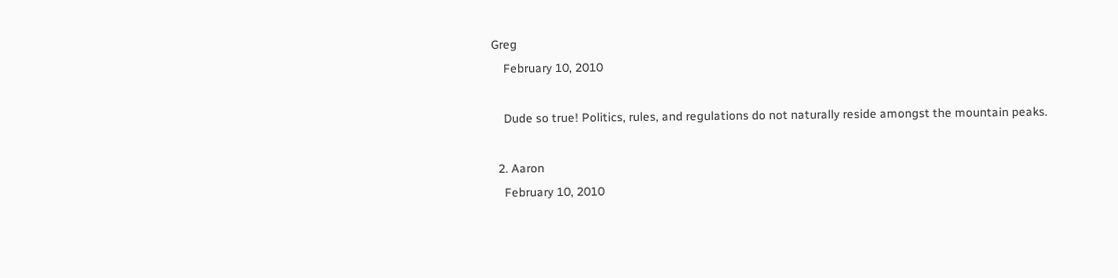Greg
    February 10, 2010

    Dude so true! Politics, rules, and regulations do not naturally reside amongst the mountain peaks.

  2. Aaron
    February 10, 2010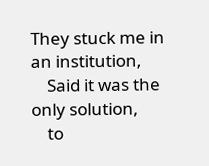They stuck me in an institution,
    Said it was the only solution,
    to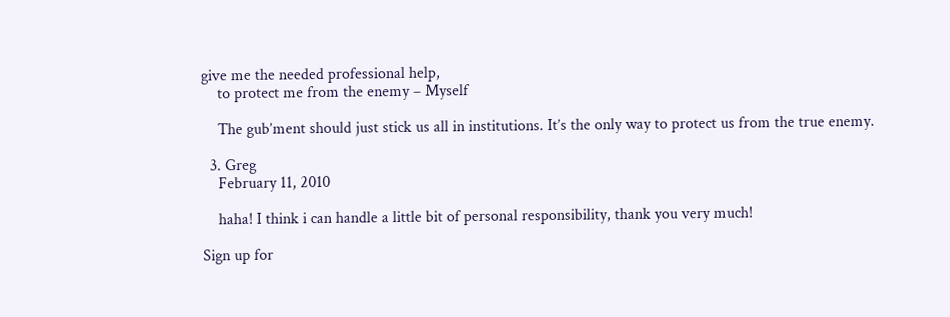give me the needed professional help,
    to protect me from the enemy – Myself

    The gub’ment should just stick us all in institutions. It’s the only way to protect us from the true enemy.

  3. Greg
    February 11, 2010

    haha! I think i can handle a little bit of personal responsibility, thank you very much!

Sign up for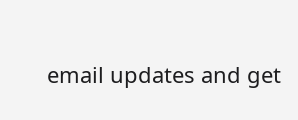email updates and get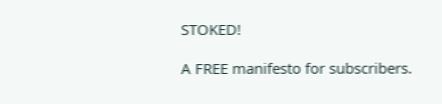STOKED!

A FREE manifesto for subscribers.